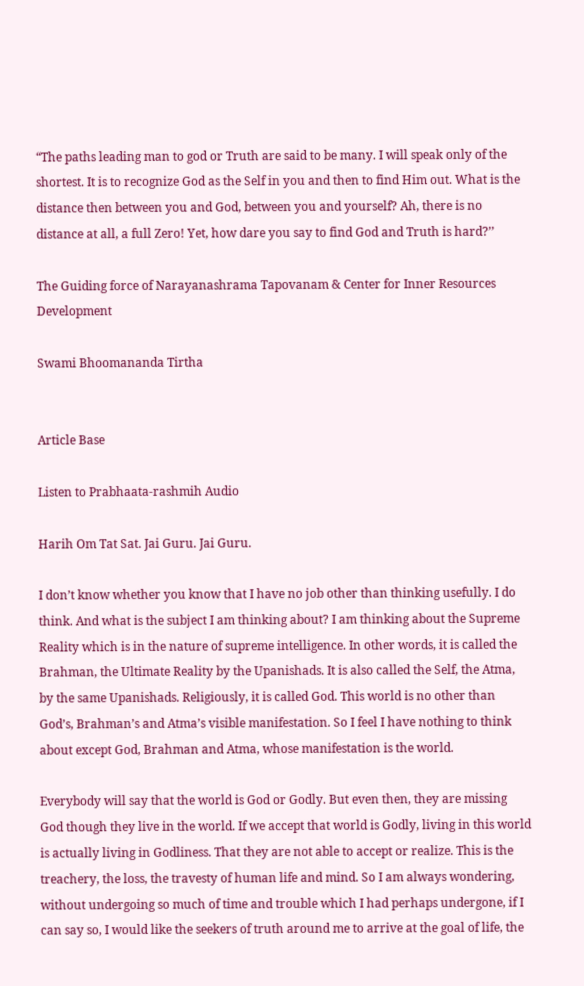“The paths leading man to god or Truth are said to be many. I will speak only of the shortest. It is to recognize God as the Self in you and then to find Him out. What is the distance then between you and God, between you and yourself? Ah, there is no distance at all, a full Zero! Yet, how dare you say to find God and Truth is hard?’’

The Guiding force of Narayanashrama Tapovanam & Center for Inner Resources Development

Swami Bhoomananda Tirtha


Article Base

Listen to Prabhaata-rashmih Audio

Harih Om Tat Sat. Jai Guru. Jai Guru.

I don’t know whether you know that I have no job other than thinking usefully. I do think. And what is the subject I am thinking about? I am thinking about the Supreme Reality which is in the nature of supreme intelligence. In other words, it is called the Brahman, the Ultimate Reality by the Upanishads. It is also called the Self, the Atma, by the same Upanishads. Religiously, it is called God. This world is no other than God’s, Brahman’s and Atma’s visible manifestation. So I feel I have nothing to think about except God, Brahman and Atma, whose manifestation is the world.

Everybody will say that the world is God or Godly. But even then, they are missing God though they live in the world. If we accept that world is Godly, living in this world is actually living in Godliness. That they are not able to accept or realize. This is the treachery, the loss, the travesty of human life and mind. So I am always wondering, without undergoing so much of time and trouble which I had perhaps undergone, if I can say so, I would like the seekers of truth around me to arrive at the goal of life, the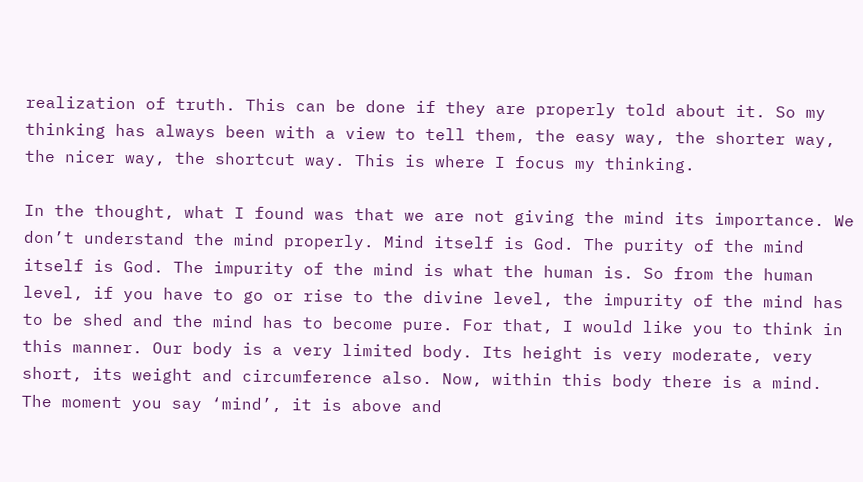realization of truth. This can be done if they are properly told about it. So my thinking has always been with a view to tell them, the easy way, the shorter way, the nicer way, the shortcut way. This is where I focus my thinking.

In the thought, what I found was that we are not giving the mind its importance. We don’t understand the mind properly. Mind itself is God. The purity of the mind itself is God. The impurity of the mind is what the human is. So from the human level, if you have to go or rise to the divine level, the impurity of the mind has to be shed and the mind has to become pure. For that, I would like you to think in this manner. Our body is a very limited body. Its height is very moderate, very short, its weight and circumference also. Now, within this body there is a mind. The moment you say ‘mind’, it is above and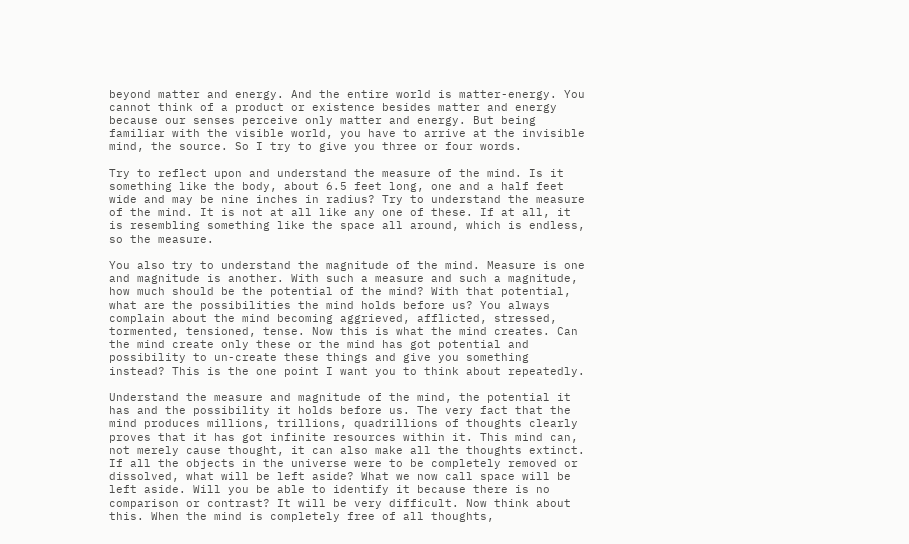beyond matter and energy. And the entire world is matter-energy. You cannot think of a product or existence besides matter and energy because our senses perceive only matter and energy. But being familiar with the visible world, you have to arrive at the invisible mind, the source. So I try to give you three or four words.

Try to reflect upon and understand the measure of the mind. Is it something like the body, about 6.5 feet long, one and a half feet wide and may be nine inches in radius? Try to understand the measure of the mind. It is not at all like any one of these. If at all, it is resembling something like the space all around, which is endless, so the measure.

You also try to understand the magnitude of the mind. Measure is one and magnitude is another. With such a measure and such a magnitude, how much should be the potential of the mind? With that potential, what are the possibilities the mind holds before us? You always complain about the mind becoming aggrieved, afflicted, stressed, tormented, tensioned, tense. Now this is what the mind creates. Can the mind create only these or the mind has got potential and possibility to un-create these things and give you something instead? This is the one point I want you to think about repeatedly.

Understand the measure and magnitude of the mind, the potential it has and the possibility it holds before us. The very fact that the mind produces millions, trillions, quadrillions of thoughts clearly proves that it has got infinite resources within it. This mind can, not merely cause thought, it can also make all the thoughts extinct. If all the objects in the universe were to be completely removed or dissolved, what will be left aside? What we now call space will be left aside. Will you be able to identify it because there is no comparison or contrast? It will be very difficult. Now think about this. When the mind is completely free of all thoughts,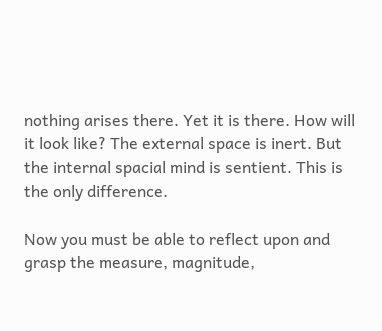nothing arises there. Yet it is there. How will it look like? The external space is inert. But the internal spacial mind is sentient. This is the only difference.

Now you must be able to reflect upon and grasp the measure, magnitude,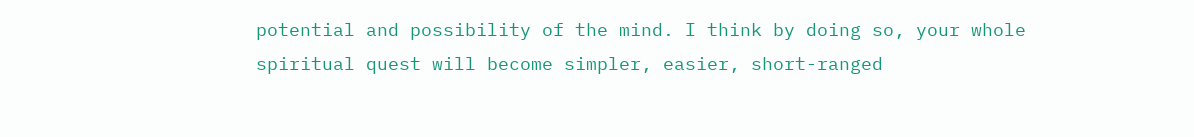potential and possibility of the mind. I think by doing so, your whole spiritual quest will become simpler, easier, short-ranged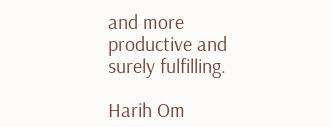and more productive and surely fulfilling.

Harih Om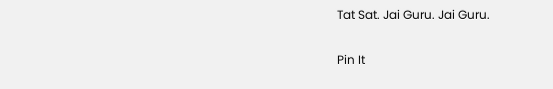Tat Sat. Jai Guru. Jai Guru.

Pin It